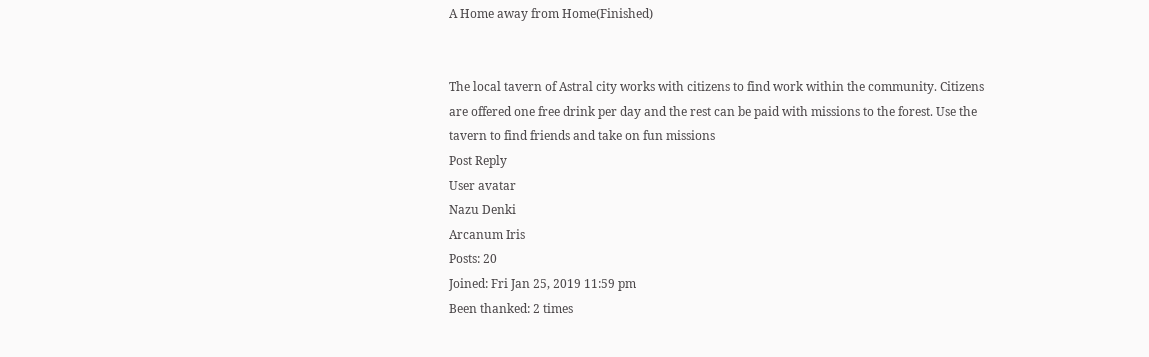A Home away from Home(Finished)


The local tavern of Astral city works with citizens to find work within the community. Citizens are offered one free drink per day and the rest can be paid with missions to the forest. Use the tavern to find friends and take on fun missions
Post Reply
User avatar
Nazu Denki
Arcanum Iris
Posts: 20
Joined: Fri Jan 25, 2019 11:59 pm
Been thanked: 2 times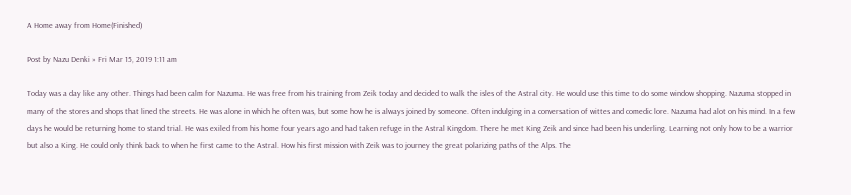A Home away from Home(Finished)

Post by Nazu Denki » Fri Mar 15, 2019 1:11 am

Today was a day like any other. Things had been calm for Nazuma. He was free from his training from Zeik today and decided to walk the isles of the Astral city. He would use this time to do some window shopping. Nazuma stopped in many of the stores and shops that lined the streets. He was alone in which he often was, but some how he is always joined by someone. Often indulging in a conversation of wittes and comedic lore. Nazuma had alot on his mind. In a few days he would be returning home to stand trial. He was exiled from his home four years ago and had taken refuge in the Astral Kingdom. There he met King Zeik and since had been his underling. Learning not only how to be a warrior but also a King. He could only think back to when he first came to the Astral. How his first mission with Zeik was to journey the great polarizing paths of the Alps. The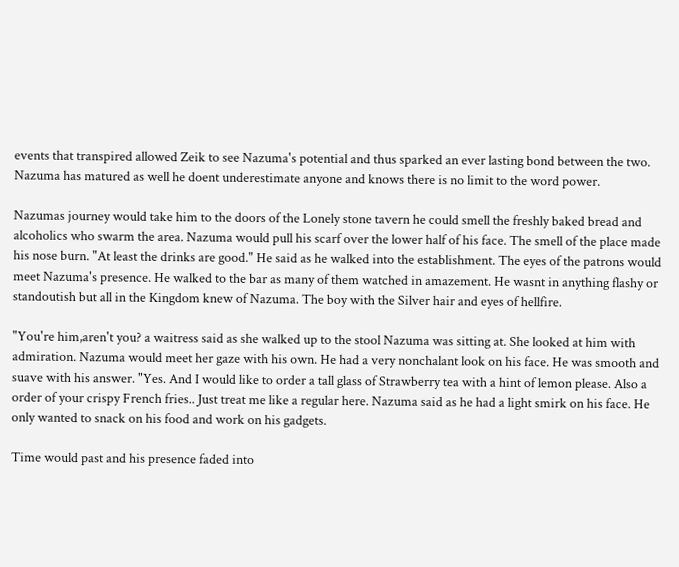events that transpired allowed Zeik to see Nazuma's potential and thus sparked an ever lasting bond between the two. Nazuma has matured as well he doent underestimate anyone and knows there is no limit to the word power.

Nazumas journey would take him to the doors of the Lonely stone tavern he could smell the freshly baked bread and alcoholics who swarm the area. Nazuma would pull his scarf over the lower half of his face. The smell of the place made his nose burn. "At least the drinks are good." He said as he walked into the establishment. The eyes of the patrons would meet Nazuma's presence. He walked to the bar as many of them watched in amazement. He wasnt in anything flashy or standoutish but all in the Kingdom knew of Nazuma. The boy with the Silver hair and eyes of hellfire.

"You're him,aren't you? a waitress said as she walked up to the stool Nazuma was sitting at. She looked at him with admiration. Nazuma would meet her gaze with his own. He had a very nonchalant look on his face. He was smooth and suave with his answer. "Yes. And I would like to order a tall glass of Strawberry tea with a hint of lemon please. Also a order of your crispy French fries.. Just treat me like a regular here. Nazuma said as he had a light smirk on his face. He only wanted to snack on his food and work on his gadgets.

Time would past and his presence faded into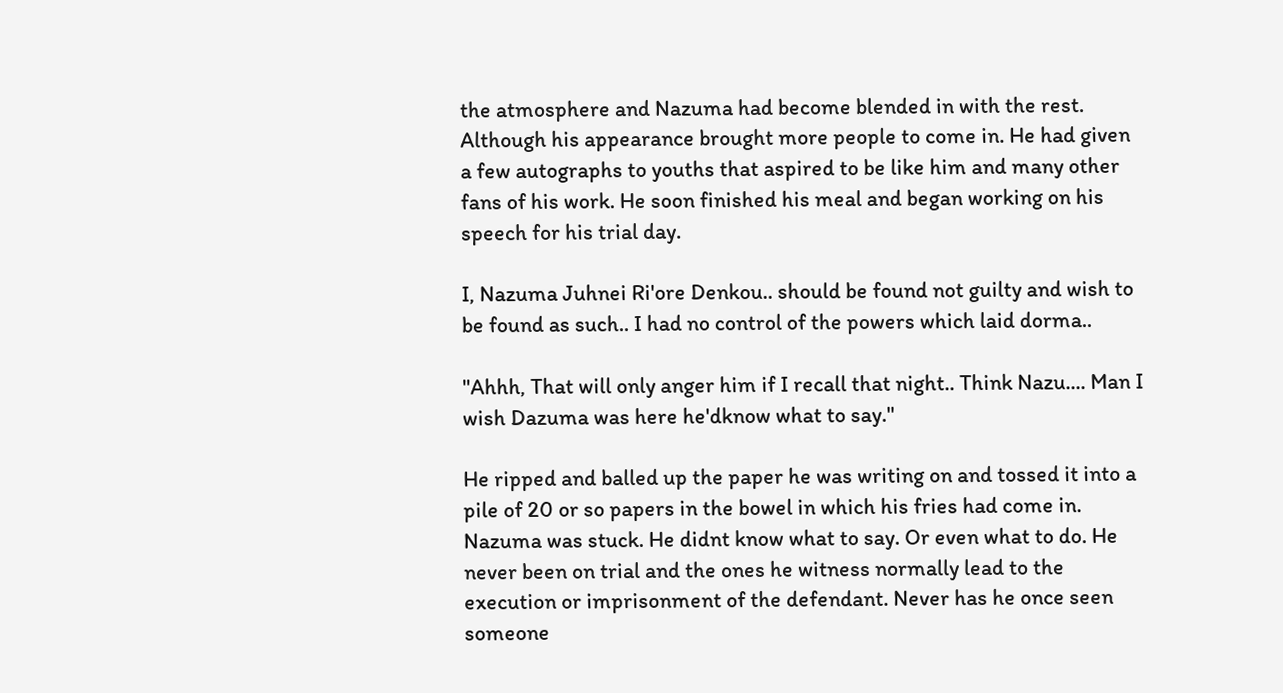the atmosphere and Nazuma had become blended in with the rest. Although his appearance brought more people to come in. He had given a few autographs to youths that aspired to be like him and many other fans of his work. He soon finished his meal and began working on his speech for his trial day.

I, Nazuma Juhnei Ri'ore Denkou.. should be found not guilty and wish to be found as such.. I had no control of the powers which laid dorma..

"Ahhh, That will only anger him if I recall that night.. Think Nazu.... Man I wish Dazuma was here he'dknow what to say."

He ripped and balled up the paper he was writing on and tossed it into a pile of 20 or so papers in the bowel in which his fries had come in. Nazuma was stuck. He didnt know what to say. Or even what to do. He never been on trial and the ones he witness normally lead to the execution or imprisonment of the defendant. Never has he once seen someone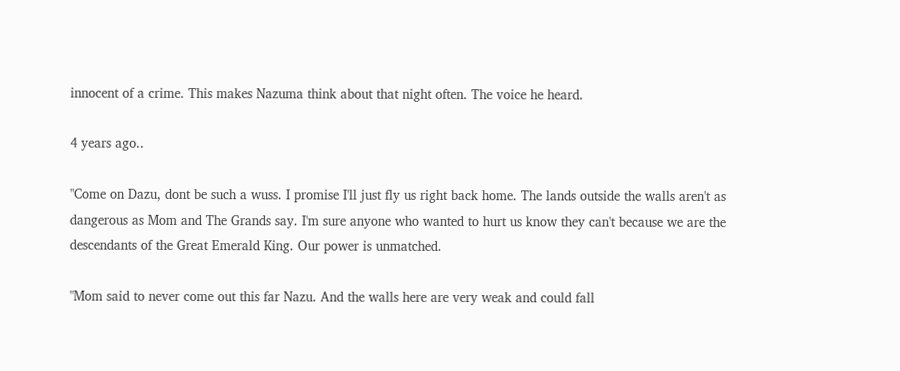innocent of a crime. This makes Nazuma think about that night often. The voice he heard.

4 years ago..

"Come on Dazu, dont be such a wuss. I promise I'll just fly us right back home. The lands outside the walls aren't as dangerous as Mom and The Grands say. I'm sure anyone who wanted to hurt us know they can't because we are the descendants of the Great Emerald King. Our power is unmatched.

"Mom said to never come out this far Nazu. And the walls here are very weak and could fall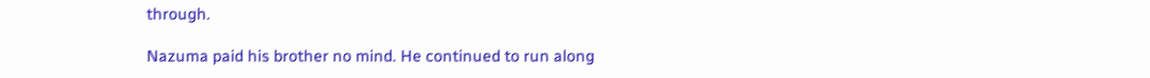through.

Nazuma paid his brother no mind. He continued to run along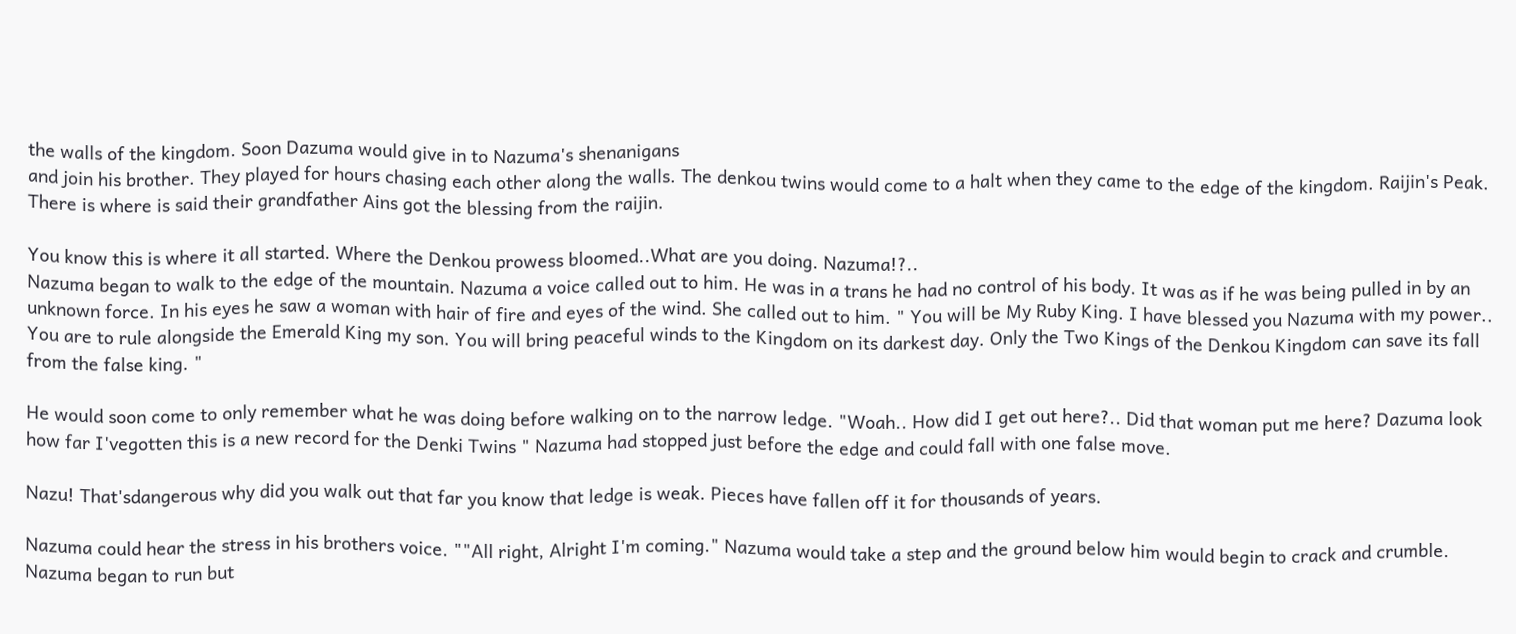the walls of the kingdom. Soon Dazuma would give in to Nazuma's shenanigans
and join his brother. They played for hours chasing each other along the walls. The denkou twins would come to a halt when they came to the edge of the kingdom. Raijin's Peak. There is where is said their grandfather Ains got the blessing from the raijin.

You know this is where it all started. Where the Denkou prowess bloomed..What are you doing. Nazuma!?..
Nazuma began to walk to the edge of the mountain. Nazuma a voice called out to him. He was in a trans he had no control of his body. It was as if he was being pulled in by an unknown force. In his eyes he saw a woman with hair of fire and eyes of the wind. She called out to him. " You will be My Ruby King. I have blessed you Nazuma with my power.. You are to rule alongside the Emerald King my son. You will bring peaceful winds to the Kingdom on its darkest day. Only the Two Kings of the Denkou Kingdom can save its fall from the false king. "

He would soon come to only remember what he was doing before walking on to the narrow ledge. "Woah.. How did I get out here?.. Did that woman put me here? Dazuma look how far I'vegotten this is a new record for the Denki Twins " Nazuma had stopped just before the edge and could fall with one false move.

Nazu! That'sdangerous why did you walk out that far you know that ledge is weak. Pieces have fallen off it for thousands of years.

Nazuma could hear the stress in his brothers voice. ""All right, Alright I'm coming." Nazuma would take a step and the ground below him would begin to crack and crumble. Nazuma began to run but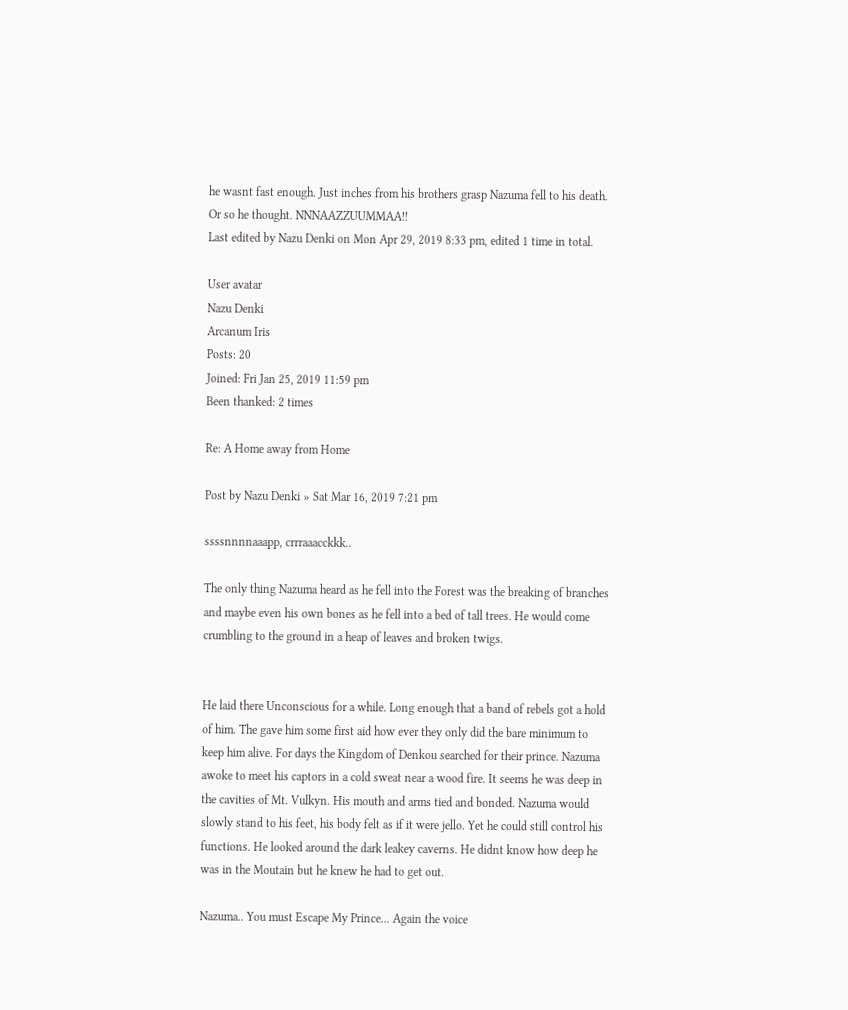he wasnt fast enough. Just inches from his brothers grasp Nazuma fell to his death. Or so he thought. NNNAAZZUUMMAA!!
Last edited by Nazu Denki on Mon Apr 29, 2019 8:33 pm, edited 1 time in total.

User avatar
Nazu Denki
Arcanum Iris
Posts: 20
Joined: Fri Jan 25, 2019 11:59 pm
Been thanked: 2 times

Re: A Home away from Home

Post by Nazu Denki » Sat Mar 16, 2019 7:21 pm

ssssnnnnaaapp, crrraaacckkk..

The only thing Nazuma heard as he fell into the Forest was the breaking of branches and maybe even his own bones as he fell into a bed of tall trees. He would come crumbling to the ground in a heap of leaves and broken twigs.


He laid there Unconscious for a while. Long enough that a band of rebels got a hold of him. The gave him some first aid how ever they only did the bare minimum to keep him alive. For days the Kingdom of Denkou searched for their prince. Nazuma awoke to meet his captors in a cold sweat near a wood fire. It seems he was deep in the cavities of Mt. Vulkyn. His mouth and arms tied and bonded. Nazuma would slowly stand to his feet, his body felt as if it were jello. Yet he could still control his functions. He looked around the dark leakey caverns. He didnt know how deep he was in the Moutain but he knew he had to get out.

Nazuma.. You must Escape My Prince... Again the voice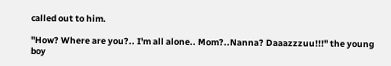called out to him.

"How? Where are you?.. I'm all alone.. Mom?..Nanna? Daaazzzuu!!!" the young boy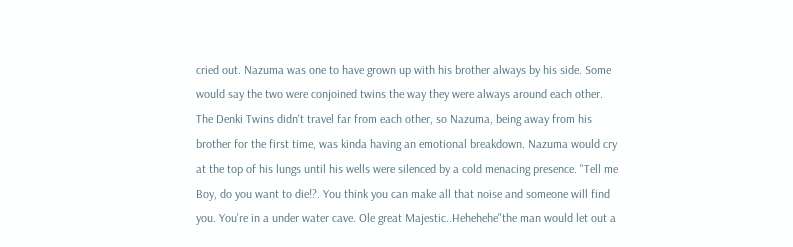cried out. Nazuma was one to have grown up with his brother always by his side. Some would say the two were conjoined twins the way they were always around each other. The Denki Twins didn't travel far from each other, so Nazuma, being away from his brother for the first time, was kinda having an emotional breakdown. Nazuma would cry at the top of his lungs until his wells were silenced by a cold menacing presence. "Tell me Boy, do you want to die!?. You think you can make all that noise and someone will find you. You're in a under water cave. Ole great Majestic..Hehehehe"the man would let out a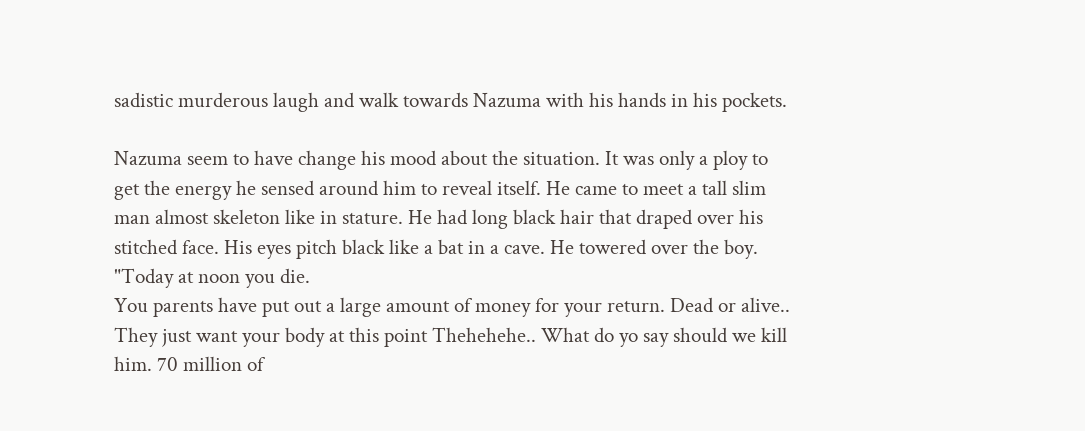sadistic murderous laugh and walk towards Nazuma with his hands in his pockets.

Nazuma seem to have change his mood about the situation. It was only a ploy to get the energy he sensed around him to reveal itself. He came to meet a tall slim man almost skeleton like in stature. He had long black hair that draped over his stitched face. His eyes pitch black like a bat in a cave. He towered over the boy. "Today at noon you die.
You parents have put out a large amount of money for your return. Dead or alive.. They just want your body at this point Thehehehe.. What do yo say should we kill him. 70 million of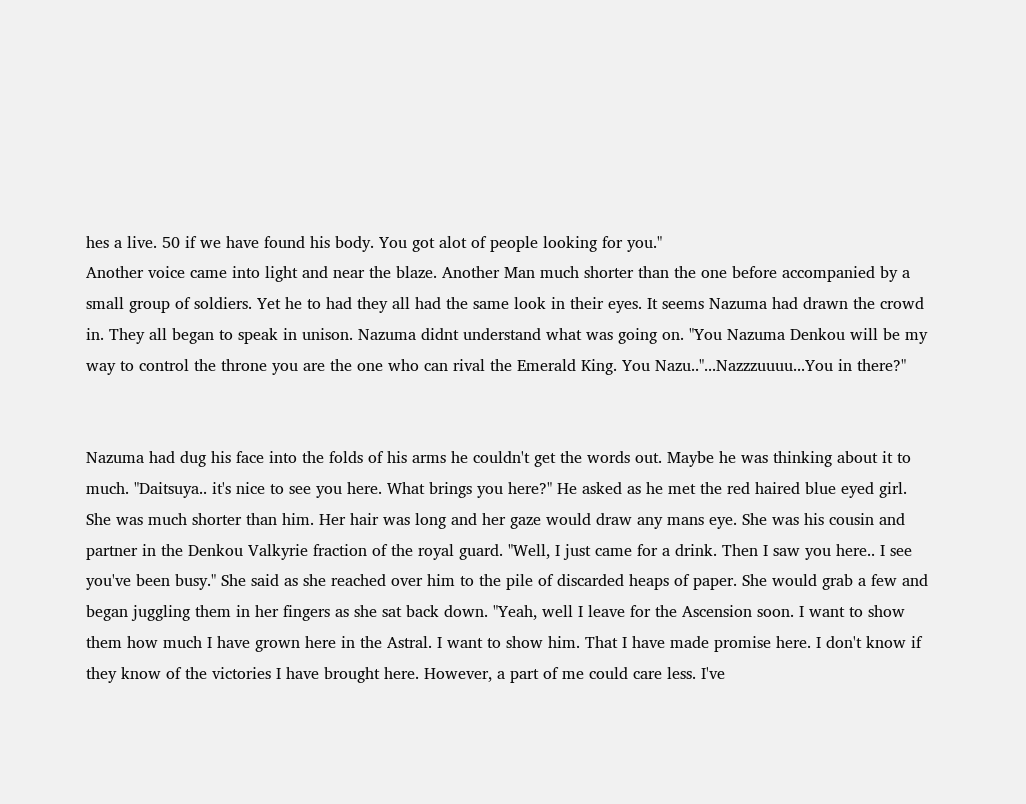hes a live. 50 if we have found his body. You got alot of people looking for you."
Another voice came into light and near the blaze. Another Man much shorter than the one before accompanied by a small group of soldiers. Yet he to had they all had the same look in their eyes. It seems Nazuma had drawn the crowd in. They all began to speak in unison. Nazuma didnt understand what was going on. "You Nazuma Denkou will be my way to control the throne you are the one who can rival the Emerald King. You Nazu.."...Nazzzuuuu...You in there?"


Nazuma had dug his face into the folds of his arms he couldn't get the words out. Maybe he was thinking about it to much. "Daitsuya.. it's nice to see you here. What brings you here?" He asked as he met the red haired blue eyed girl. She was much shorter than him. Her hair was long and her gaze would draw any mans eye. She was his cousin and partner in the Denkou Valkyrie fraction of the royal guard. "Well, I just came for a drink. Then I saw you here.. I see you've been busy." She said as she reached over him to the pile of discarded heaps of paper. She would grab a few and began juggling them in her fingers as she sat back down. "Yeah, well I leave for the Ascension soon. I want to show them how much I have grown here in the Astral. I want to show him. That I have made promise here. I don't know if they know of the victories I have brought here. However, a part of me could care less. I've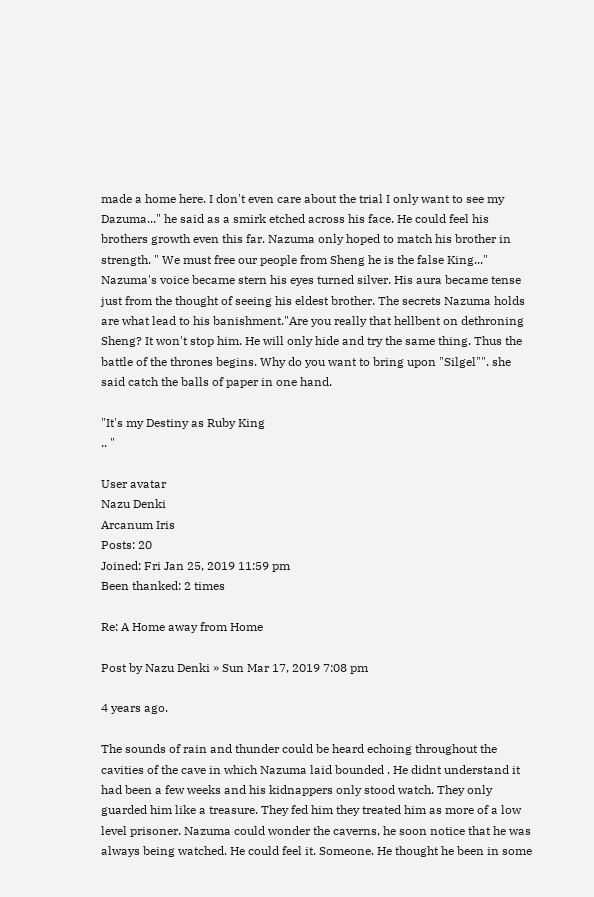made a home here. I don't even care about the trial I only want to see my Dazuma..." he said as a smirk etched across his face. He could feel his brothers growth even this far. Nazuma only hoped to match his brother in strength. " We must free our people from Sheng he is the false King..." Nazuma's voice became stern his eyes turned silver. His aura became tense just from the thought of seeing his eldest brother. The secrets Nazuma holds are what lead to his banishment."Are you really that hellbent on dethroning Sheng? It won't stop him. He will only hide and try the same thing. Thus the battle of the thrones begins. Why do you want to bring upon "Silgel"". she said catch the balls of paper in one hand.

"It's my Destiny as Ruby King
.. "

User avatar
Nazu Denki
Arcanum Iris
Posts: 20
Joined: Fri Jan 25, 2019 11:59 pm
Been thanked: 2 times

Re: A Home away from Home

Post by Nazu Denki » Sun Mar 17, 2019 7:08 pm

4 years ago.

The sounds of rain and thunder could be heard echoing throughout the cavities of the cave in which Nazuma laid bounded . He didnt understand it had been a few weeks and his kidnappers only stood watch. They only guarded him like a treasure. They fed him they treated him as more of a low level prisoner. Nazuma could wonder the caverns, he soon notice that he was always being watched. He could feel it. Someone. He thought he been in some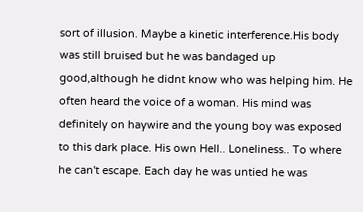sort of illusion. Maybe a kinetic interference.His body was still bruised but he was bandaged up good,although he didnt know who was helping him. He often heard the voice of a woman. His mind was definitely on haywire and the young boy was exposed to this dark place. His own Hell.. Loneliness.. To where he can't escape. Each day he was untied he was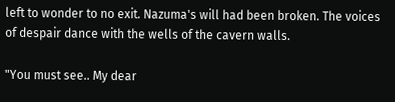left to wonder to no exit. Nazuma's will had been broken. The voices of despair dance with the wells of the cavern walls.

"You must see.. My dear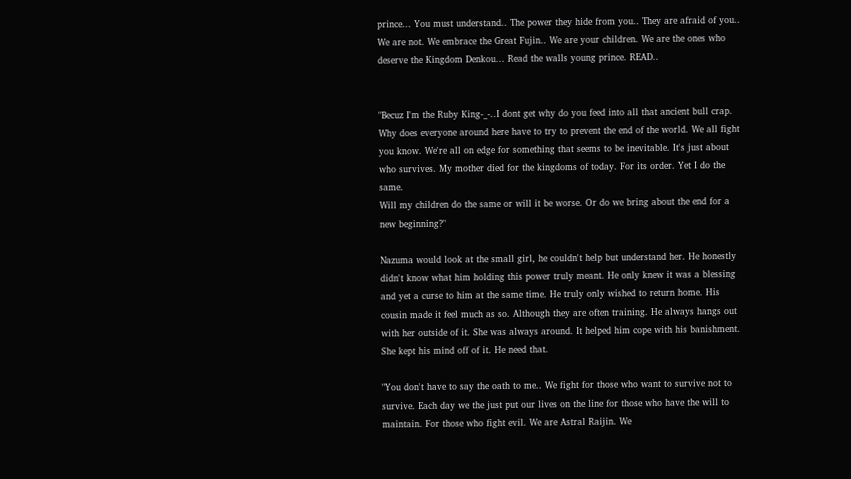prince... You must understand.. The power they hide from you.. They are afraid of you.. We are not. We embrace the Great Fujin.. We are your children. We are the ones who deserve the Kingdom Denkou... Read the walls young prince. READ..


"Becuz I'm the Ruby King-_-..I dont get why do you feed into all that ancient bull crap. Why does everyone around here have to try to prevent the end of the world. We all fight you know. We're all on edge for something that seems to be inevitable. It's just about who survives. My mother died for the kingdoms of today. For its order. Yet I do the same.
Will my children do the same or will it be worse. Or do we bring about the end for a new beginning?"

Nazuma would look at the small girl, he couldn't help but understand her. He honestly didn't know what him holding this power truly meant. He only knew it was a blessing and yet a curse to him at the same time. He truly only wished to return home. His cousin made it feel much as so. Although they are often training. He always hangs out with her outside of it. She was always around. It helped him cope with his banishment. She kept his mind off of it. He need that.

"You don't have to say the oath to me.. We fight for those who want to survive not to survive. Each day we the just put our lives on the line for those who have the will to maintain. For those who fight evil. We are Astral Raijin. We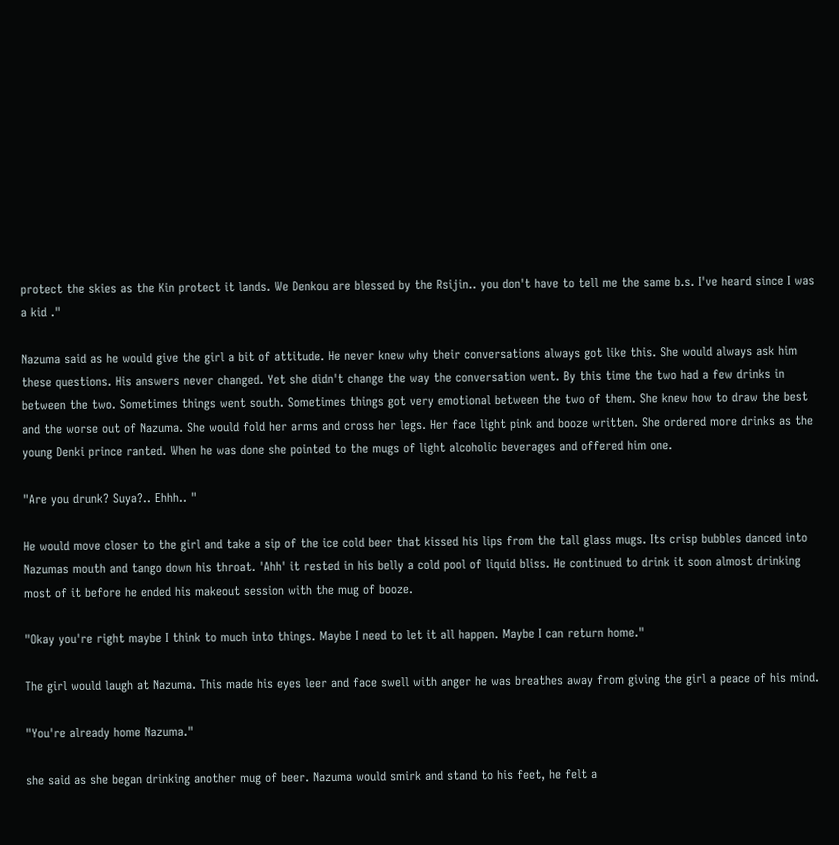protect the skies as the Kin protect it lands. We Denkou are blessed by the Rsijin.. you don't have to tell me the same b.s. I've heard since I was a kid ."

Nazuma said as he would give the girl a bit of attitude. He never knew why their conversations always got like this. She would always ask him these questions. His answers never changed. Yet she didn't change the way the conversation went. By this time the two had a few drinks in between the two. Sometimes things went south. Sometimes things got very emotional between the two of them. She knew how to draw the best and the worse out of Nazuma. She would fold her arms and cross her legs. Her face light pink and booze written. She ordered more drinks as the young Denki prince ranted. When he was done she pointed to the mugs of light alcoholic beverages and offered him one.

"Are you drunk? Suya?.. Ehhh.. "

He would move closer to the girl and take a sip of the ice cold beer that kissed his lips from the tall glass mugs. Its crisp bubbles danced into Nazumas mouth and tango down his throat. 'Ahh' it rested in his belly a cold pool of liquid bliss. He continued to drink it soon almost drinking most of it before he ended his makeout session with the mug of booze.

"Okay you're right maybe I think to much into things. Maybe I need to let it all happen. Maybe I can return home."

The girl would laugh at Nazuma. This made his eyes leer and face swell with anger he was breathes away from giving the girl a peace of his mind.

"You're already home Nazuma."

she said as she began drinking another mug of beer. Nazuma would smirk and stand to his feet, he felt a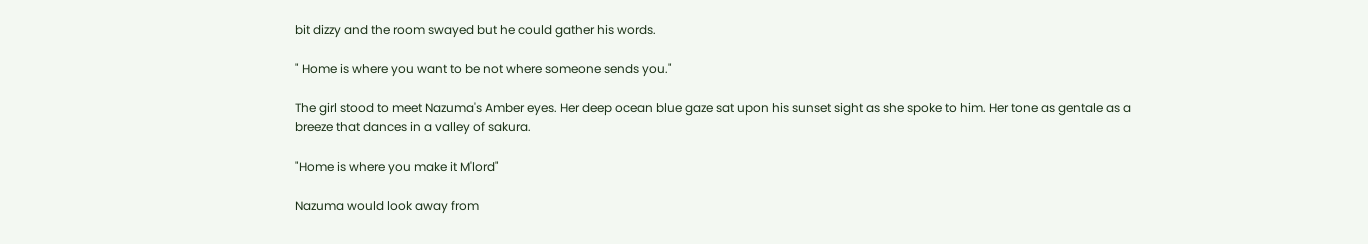bit dizzy and the room swayed but he could gather his words.

" Home is where you want to be not where someone sends you."

The girl stood to meet Nazuma's Amber eyes. Her deep ocean blue gaze sat upon his sunset sight as she spoke to him. Her tone as gentale as a breeze that dances in a valley of sakura.

"Home is where you make it M'lord"

Nazuma would look away from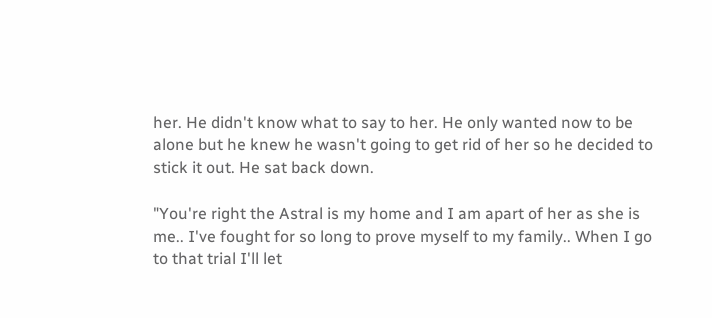her. He didn't know what to say to her. He only wanted now to be alone but he knew he wasn't going to get rid of her so he decided to stick it out. He sat back down.

"You're right the Astral is my home and I am apart of her as she is me.. I've fought for so long to prove myself to my family.. When I go to that trial I'll let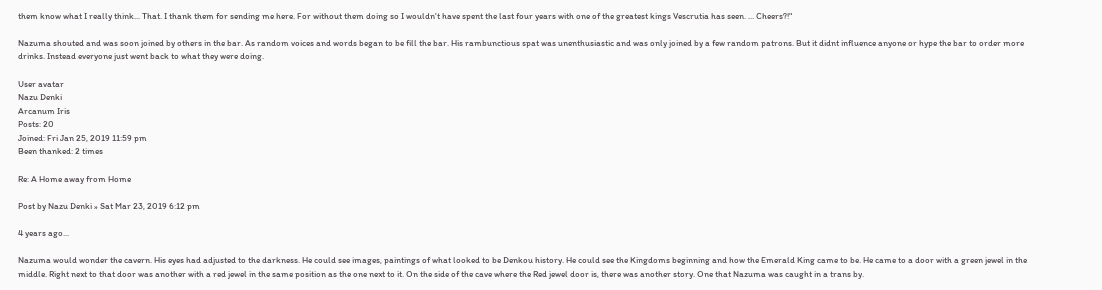them know what I really think... That. I thank them for sending me here. For without them doing so I wouldn't have spent the last four years with one of the greatest kings Vescrutia has seen. ... Cheers?!"

Nazuma shouted and was soon joined by others in the bar. As random voices and words began to be fill the bar. His rambunctious spat was unenthusiastic and was only joined by a few random patrons. But it didnt influence anyone or hype the bar to order more drinks. Instead everyone just went back to what they were doing.

User avatar
Nazu Denki
Arcanum Iris
Posts: 20
Joined: Fri Jan 25, 2019 11:59 pm
Been thanked: 2 times

Re: A Home away from Home

Post by Nazu Denki » Sat Mar 23, 2019 6:12 pm

4 years ago...

Nazuma would wonder the cavern. His eyes had adjusted to the darkness. He could see images, paintings of what looked to be Denkou history. He could see the Kingdoms beginning and how the Emerald King came to be. He came to a door with a green jewel in the middle. Right next to that door was another with a red jewel in the same position as the one next to it. On the side of the cave where the Red jewel door is, there was another story. One that Nazuma was caught in a trans by.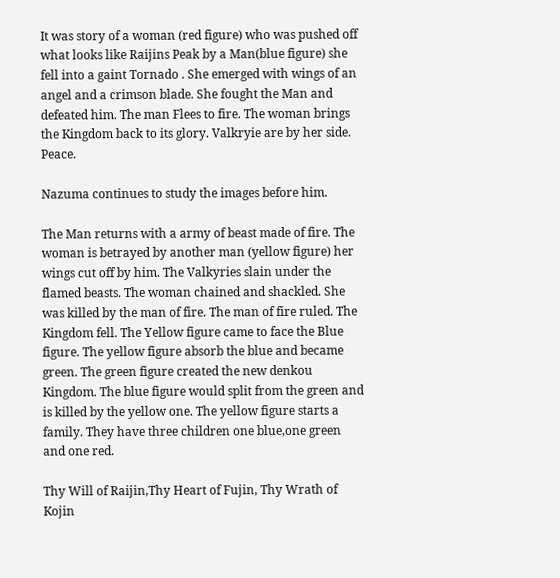It was story of a woman (red figure) who was pushed off what looks like Raijins Peak by a Man(blue figure) she fell into a gaint Tornado . She emerged with wings of an angel and a crimson blade. She fought the Man and defeated him. The man Flees to fire. The woman brings the Kingdom back to its glory. Valkryie are by her side. Peace.

Nazuma continues to study the images before him.

The Man returns with a army of beast made of fire. The woman is betrayed by another man (yellow figure) her wings cut off by him. The Valkyries slain under the flamed beasts. The woman chained and shackled. She was killed by the man of fire. The man of fire ruled. The Kingdom fell. The Yellow figure came to face the Blue figure. The yellow figure absorb the blue and became green. The green figure created the new denkou Kingdom. The blue figure would split from the green and is killed by the yellow one. The yellow figure starts a family. They have three children one blue,one green and one red.

Thy Will of Raijin,Thy Heart of Fujin, Thy Wrath of Kojin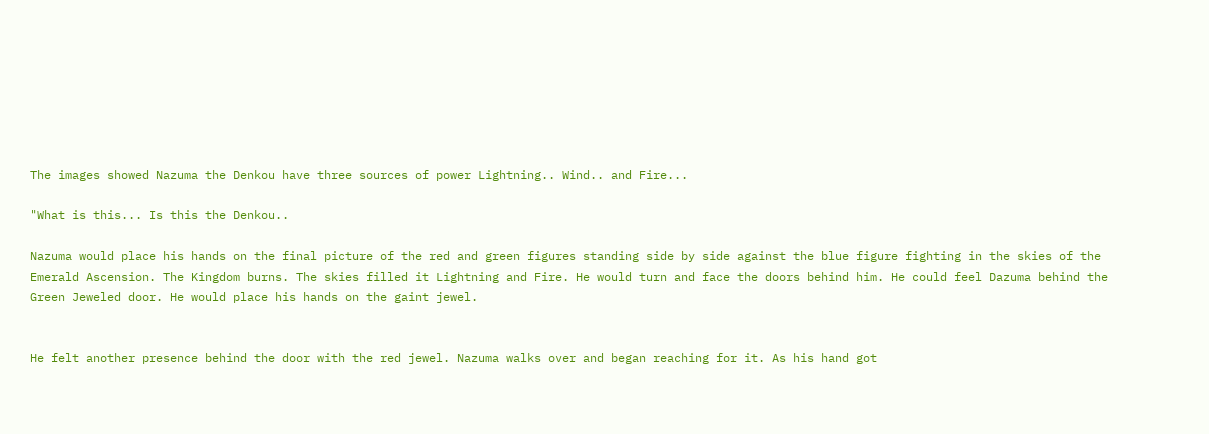The images showed Nazuma the Denkou have three sources of power Lightning.. Wind.. and Fire...

"What is this... Is this the Denkou..

Nazuma would place his hands on the final picture of the red and green figures standing side by side against the blue figure fighting in the skies of the Emerald Ascension. The Kingdom burns. The skies filled it Lightning and Fire. He would turn and face the doors behind him. He could feel Dazuma behind the Green Jeweled door. He would place his hands on the gaint jewel.


He felt another presence behind the door with the red jewel. Nazuma walks over and began reaching for it. As his hand got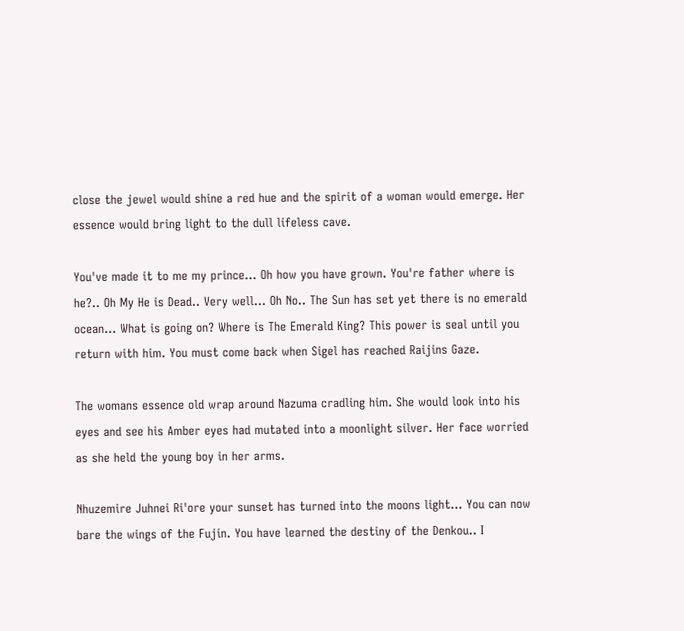close the jewel would shine a red hue and the spirit of a woman would emerge. Her essence would bring light to the dull lifeless cave.

You've made it to me my prince... Oh how you have grown. You're father where is he?.. Oh My He is Dead.. Very well... Oh No.. The Sun has set yet there is no emerald ocean... What is going on? Where is The Emerald King? This power is seal until you return with him. You must come back when Sigel has reached Raijins Gaze.

The womans essence old wrap around Nazuma cradling him. She would look into his eyes and see his Amber eyes had mutated into a moonlight silver. Her face worried as she held the young boy in her arms.

Nhuzemire Juhnei Ri'ore your sunset has turned into the moons light... You can now bare the wings of the Fujin. You have learned the destiny of the Denkou.. I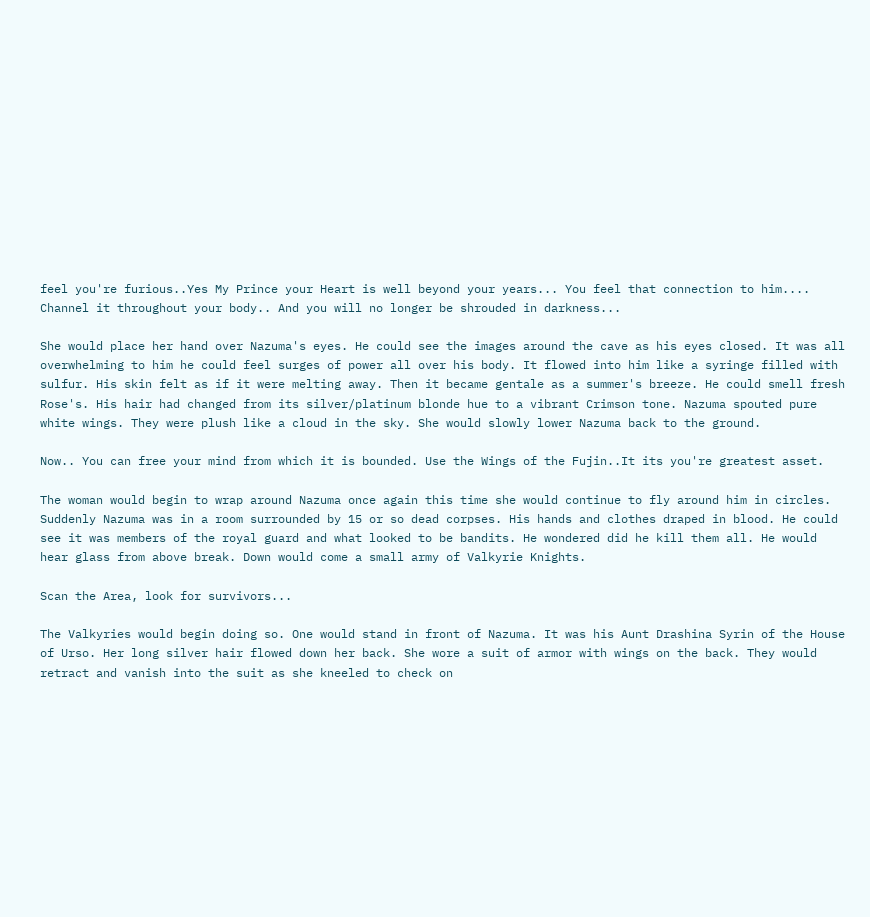feel you're furious..Yes My Prince your Heart is well beyond your years... You feel that connection to him.... Channel it throughout your body.. And you will no longer be shrouded in darkness...

She would place her hand over Nazuma's eyes. He could see the images around the cave as his eyes closed. It was all overwhelming to him he could feel surges of power all over his body. It flowed into him like a syringe filled with sulfur. His skin felt as if it were melting away. Then it became gentale as a summer's breeze. He could smell fresh Rose's. His hair had changed from its silver/platinum blonde hue to a vibrant Crimson tone. Nazuma spouted pure white wings. They were plush like a cloud in the sky. She would slowly lower Nazuma back to the ground.

Now.. You can free your mind from which it is bounded. Use the Wings of the Fujin..It its you're greatest asset.

The woman would begin to wrap around Nazuma once again this time she would continue to fly around him in circles. Suddenly Nazuma was in a room surrounded by 15 or so dead corpses. His hands and clothes draped in blood. He could see it was members of the royal guard and what looked to be bandits. He wondered did he kill them all. He would hear glass from above break. Down would come a small army of Valkyrie Knights.

Scan the Area, look for survivors...

The Valkyries would begin doing so. One would stand in front of Nazuma. It was his Aunt Drashina Syrin of the House of Urso. Her long silver hair flowed down her back. She wore a suit of armor with wings on the back. They would retract and vanish into the suit as she kneeled to check on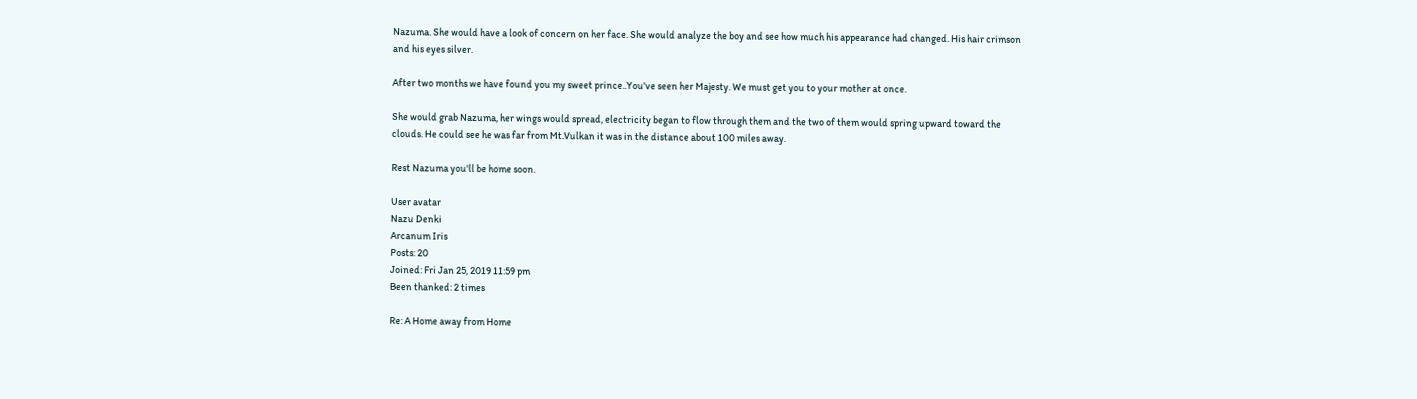Nazuma. She would have a look of concern on her face. She would analyze the boy and see how much his appearance had changed. His hair crimson and his eyes silver.

After two months we have found you my sweet prince..You've seen her Majesty. We must get you to your mother at once.

She would grab Nazuma, her wings would spread, electricity began to flow through them and the two of them would spring upward toward the clouds. He could see he was far from Mt.Vulkan it was in the distance about 100 miles away.

Rest Nazuma you'll be home soon.

User avatar
Nazu Denki
Arcanum Iris
Posts: 20
Joined: Fri Jan 25, 2019 11:59 pm
Been thanked: 2 times

Re: A Home away from Home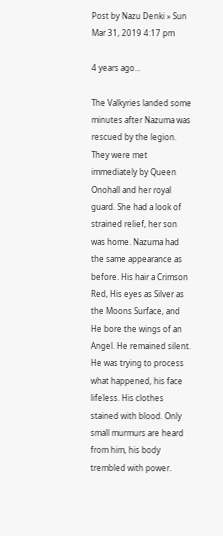Post by Nazu Denki » Sun Mar 31, 2019 4:17 pm

4 years ago...

The Valkyries landed some minutes after Nazuma was rescued by the legion. They were met immediately by Queen Onohall and her royal guard. She had a look of strained relief, her son was home. Nazuma had the same appearance as before. His hair a Crimson Red, His eyes as Silver as the Moons Surface, and He bore the wings of an Angel. He remained silent. He was trying to process what happened, his face lifeless. His clothes stained with blood. Only small murmurs are heard from him, his body trembled with power.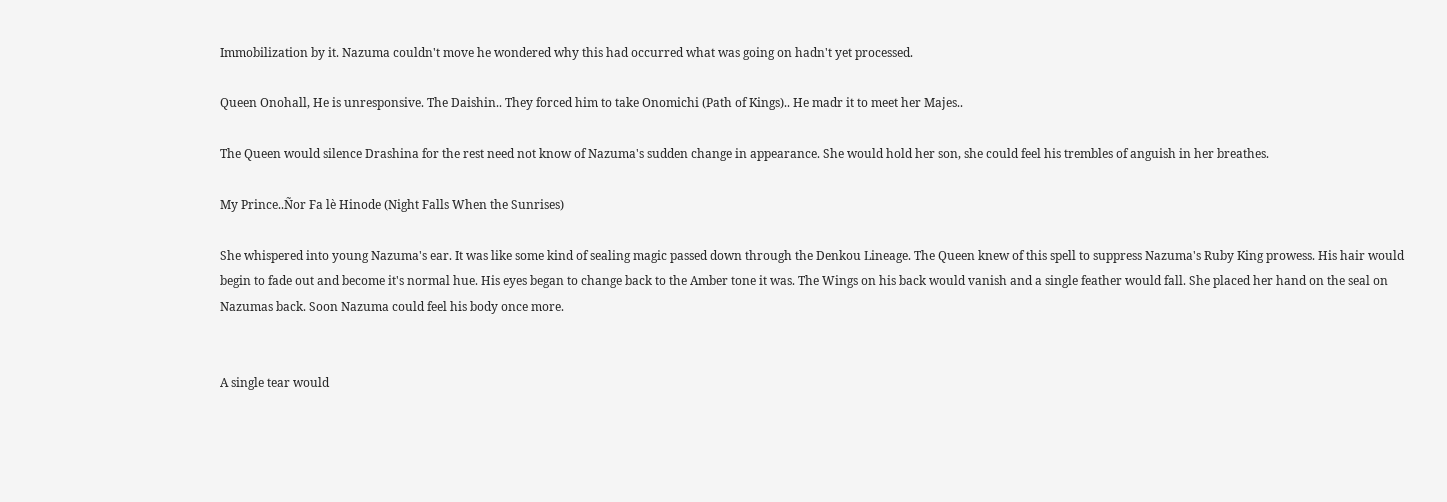Immobilization by it. Nazuma couldn't move he wondered why this had occurred what was going on hadn't yet processed.

Queen Onohall, He is unresponsive. The Daishin.. They forced him to take Onomichi (Path of Kings).. He madr it to meet her Majes..

The Queen would silence Drashina for the rest need not know of Nazuma's sudden change in appearance. She would hold her son, she could feel his trembles of anguish in her breathes.

My Prince..Ñor Fa lè Hinode (Night Falls When the Sunrises)

She whispered into young Nazuma's ear. It was like some kind of sealing magic passed down through the Denkou Lineage. The Queen knew of this spell to suppress Nazuma's Ruby King prowess. His hair would begin to fade out and become it's normal hue. His eyes began to change back to the Amber tone it was. The Wings on his back would vanish and a single feather would fall. She placed her hand on the seal on Nazumas back. Soon Nazuma could feel his body once more.


A single tear would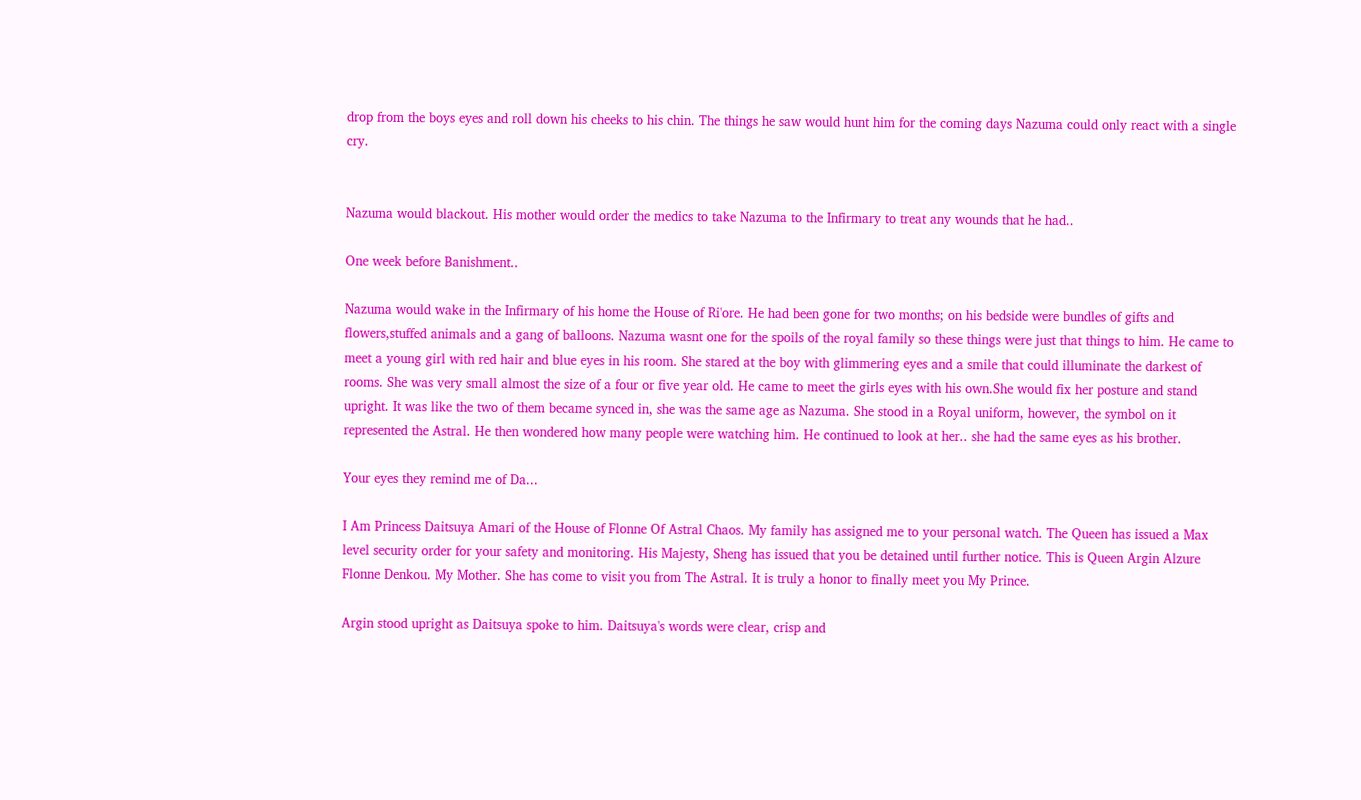drop from the boys eyes and roll down his cheeks to his chin. The things he saw would hunt him for the coming days Nazuma could only react with a single cry.


Nazuma would blackout. His mother would order the medics to take Nazuma to the Infirmary to treat any wounds that he had..

One week before Banishment..

Nazuma would wake in the Infirmary of his home the House of Ri'ore. He had been gone for two months; on his bedside were bundles of gifts and flowers,stuffed animals and a gang of balloons. Nazuma wasnt one for the spoils of the royal family so these things were just that things to him. He came to meet a young girl with red hair and blue eyes in his room. She stared at the boy with glimmering eyes and a smile that could illuminate the darkest of rooms. She was very small almost the size of a four or five year old. He came to meet the girls eyes with his own.She would fix her posture and stand upright. It was like the two of them became synced in, she was the same age as Nazuma. She stood in a Royal uniform, however, the symbol on it represented the Astral. He then wondered how many people were watching him. He continued to look at her.. she had the same eyes as his brother.

Your eyes they remind me of Da...

I Am Princess Daitsuya Amari of the House of Flonne Of Astral Chaos. My family has assigned me to your personal watch. The Queen has issued a Max level security order for your safety and monitoring. His Majesty, Sheng has issued that you be detained until further notice. This is Queen Argin Alzure Flonne Denkou. My Mother. She has come to visit you from The Astral. It is truly a honor to finally meet you My Prince.

Argin stood upright as Daitsuya spoke to him. Daitsuya's words were clear, crisp and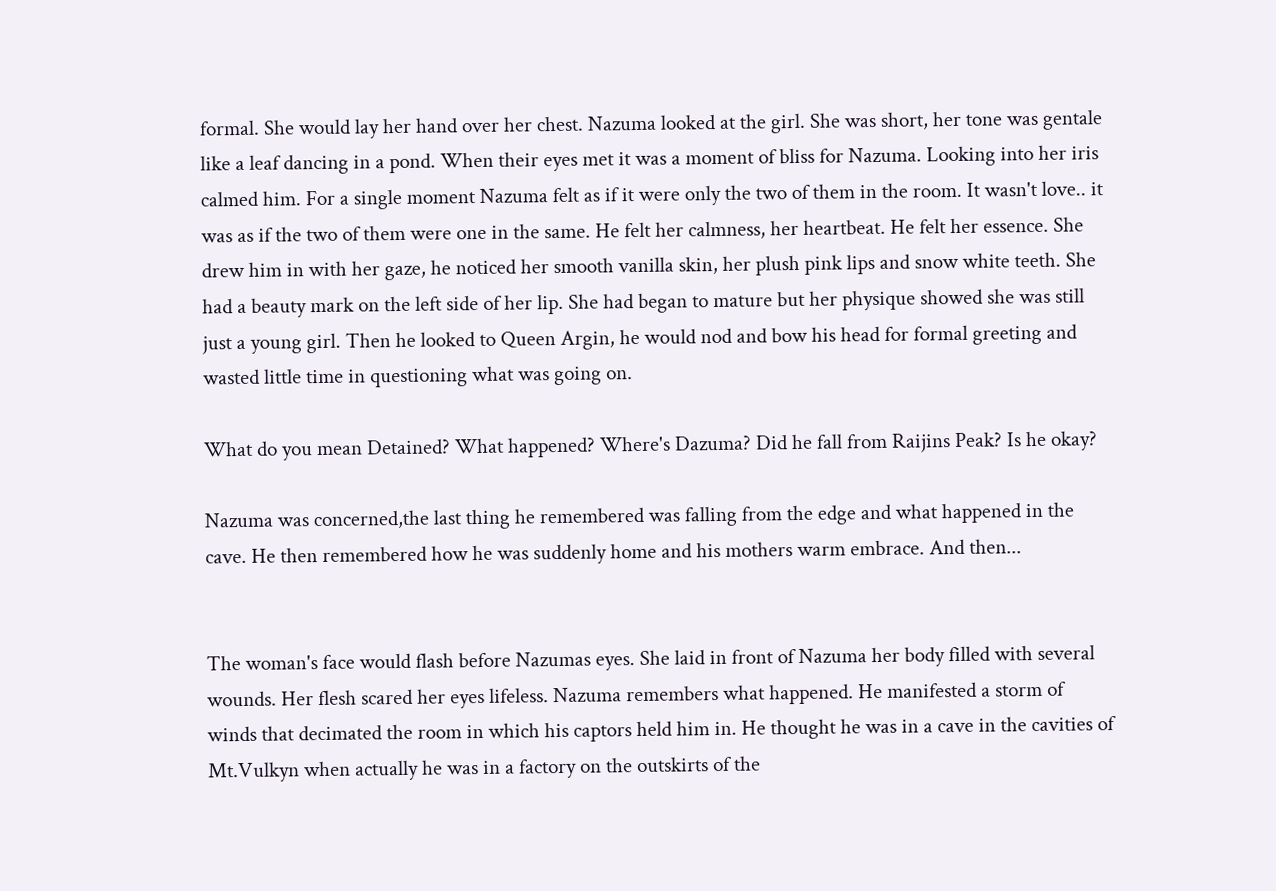formal. She would lay her hand over her chest. Nazuma looked at the girl. She was short, her tone was gentale like a leaf dancing in a pond. When their eyes met it was a moment of bliss for Nazuma. Looking into her iris calmed him. For a single moment Nazuma felt as if it were only the two of them in the room. It wasn't love.. it was as if the two of them were one in the same. He felt her calmness, her heartbeat. He felt her essence. She drew him in with her gaze, he noticed her smooth vanilla skin, her plush pink lips and snow white teeth. She had a beauty mark on the left side of her lip. She had began to mature but her physique showed she was still just a young girl. Then he looked to Queen Argin, he would nod and bow his head for formal greeting and wasted little time in questioning what was going on.

What do you mean Detained? What happened? Where's Dazuma? Did he fall from Raijins Peak? Is he okay?

Nazuma was concerned,the last thing he remembered was falling from the edge and what happened in the cave. He then remembered how he was suddenly home and his mothers warm embrace. And then...


The woman's face would flash before Nazumas eyes. She laid in front of Nazuma her body filled with several wounds. Her flesh scared her eyes lifeless. Nazuma remembers what happened. He manifested a storm of winds that decimated the room in which his captors held him in. He thought he was in a cave in the cavities of Mt.Vulkyn when actually he was in a factory on the outskirts of the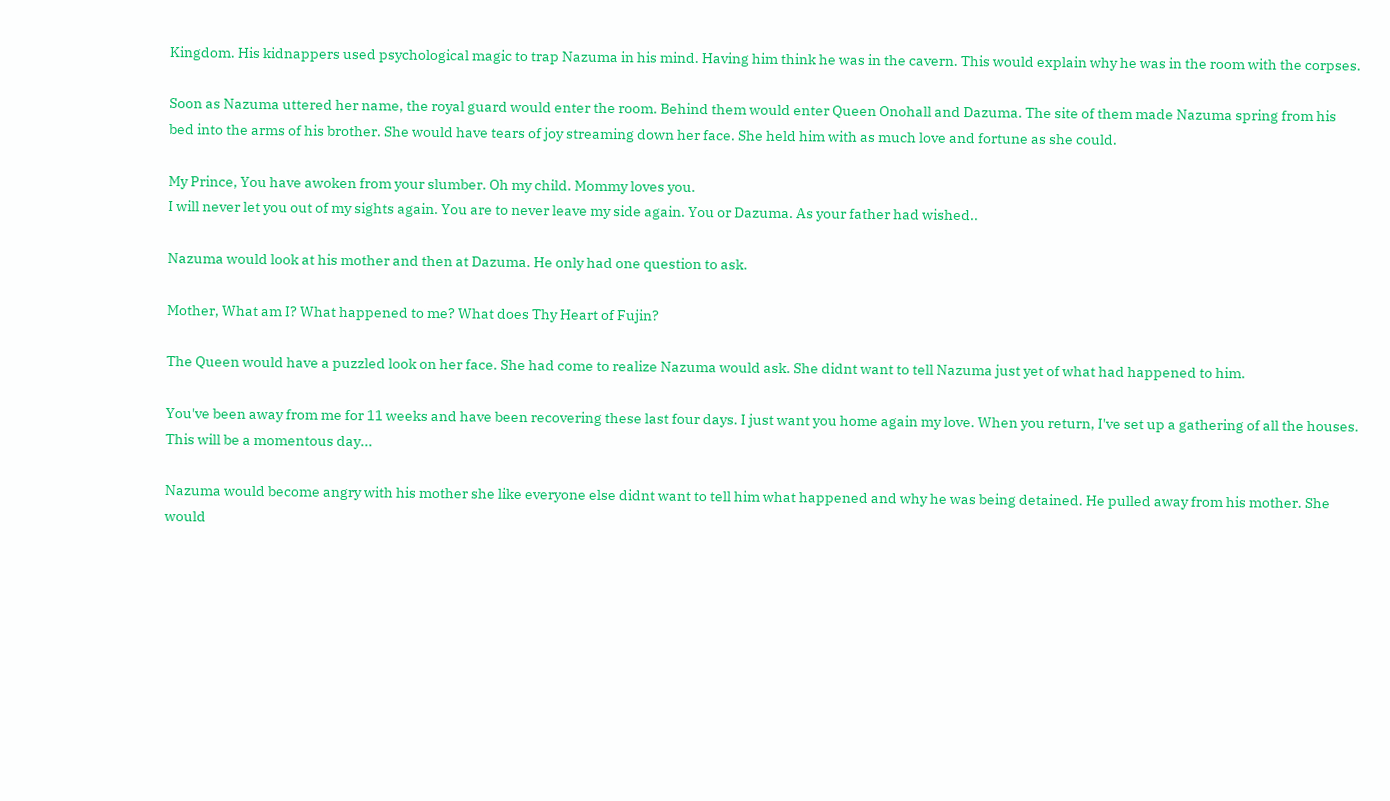Kingdom. His kidnappers used psychological magic to trap Nazuma in his mind. Having him think he was in the cavern. This would explain why he was in the room with the corpses.

Soon as Nazuma uttered her name, the royal guard would enter the room. Behind them would enter Queen Onohall and Dazuma. The site of them made Nazuma spring from his bed into the arms of his brother. She would have tears of joy streaming down her face. She held him with as much love and fortune as she could.

My Prince, You have awoken from your slumber. Oh my child. Mommy loves you.
I will never let you out of my sights again. You are to never leave my side again. You or Dazuma. As your father had wished..

Nazuma would look at his mother and then at Dazuma. He only had one question to ask.

Mother, What am I? What happened to me? What does Thy Heart of Fujin?

The Queen would have a puzzled look on her face. She had come to realize Nazuma would ask. She didnt want to tell Nazuma just yet of what had happened to him.

You've been away from me for 11 weeks and have been recovering these last four days. I just want you home again my love. When you return, I've set up a gathering of all the houses. This will be a momentous day...

Nazuma would become angry with his mother she like everyone else didnt want to tell him what happened and why he was being detained. He pulled away from his mother. She would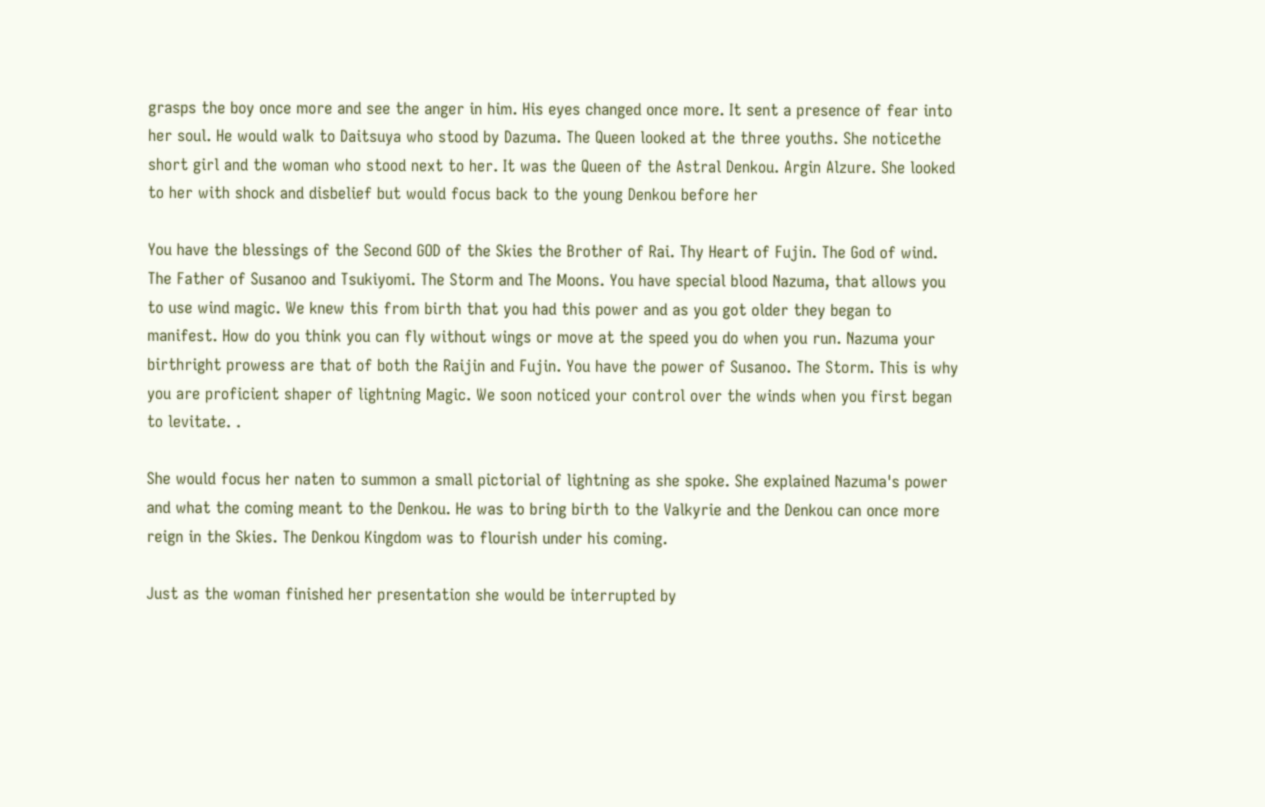grasps the boy once more and see the anger in him. His eyes changed once more. It sent a presence of fear into her soul. He would walk to Daitsuya who stood by Dazuma. The Queen looked at the three youths. She noticethe short girl and the woman who stood next to her. It was the Queen of the Astral Denkou. Argin Alzure. She looked to her with shock and disbelief but would focus back to the young Denkou before her

You have the blessings of the Second GOD of the Skies the Brother of Rai. Thy Heart of Fujin. The God of wind. The Father of Susanoo and Tsukiyomi. The Storm and The Moons. You have special blood Nazuma, that allows you to use wind magic. We knew this from birth that you had this power and as you got older they began to manifest. How do you think you can fly without wings or move at the speed you do when you run. Nazuma your birthright prowess are that of both the Raijin and Fujin. You have the power of Susanoo. The Storm. This is why you are proficient shaper of lightning Magic. We soon noticed your control over the winds when you first began to levitate. .

She would focus her naten to summon a small pictorial of lightning as she spoke. She explained Nazuma's power and what the coming meant to the Denkou. He was to bring birth to the Valkyrie and the Denkou can once more reign in the Skies. The Denkou Kingdom was to flourish under his coming.

Just as the woman finished her presentation she would be interrupted by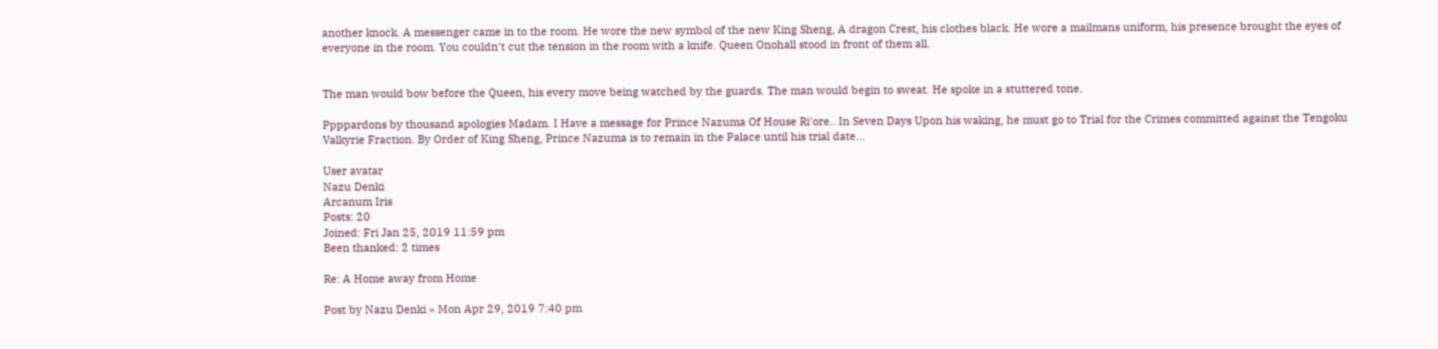another knock. A messenger came in to the room. He wore the new symbol of the new King Sheng, A dragon Crest, his clothes black. He wore a mailmans uniform, his presence brought the eyes of everyone in the room. You couldn't cut the tension in the room with a knife. Queen Onohall stood in front of them all.


The man would bow before the Queen, his every move being watched by the guards. The man would begin to sweat. He spoke in a stuttered tone.

Ppppardons by thousand apologies Madam. I Have a message for Prince Nazuma Of House Ri'ore.. In Seven Days Upon his waking, he must go to Trial for the Crimes committed against the Tengoku Valkyrie Fraction. By Order of King Sheng, Prince Nazuma is to remain in the Palace until his trial date...

User avatar
Nazu Denki
Arcanum Iris
Posts: 20
Joined: Fri Jan 25, 2019 11:59 pm
Been thanked: 2 times

Re: A Home away from Home

Post by Nazu Denki » Mon Apr 29, 2019 7:40 pm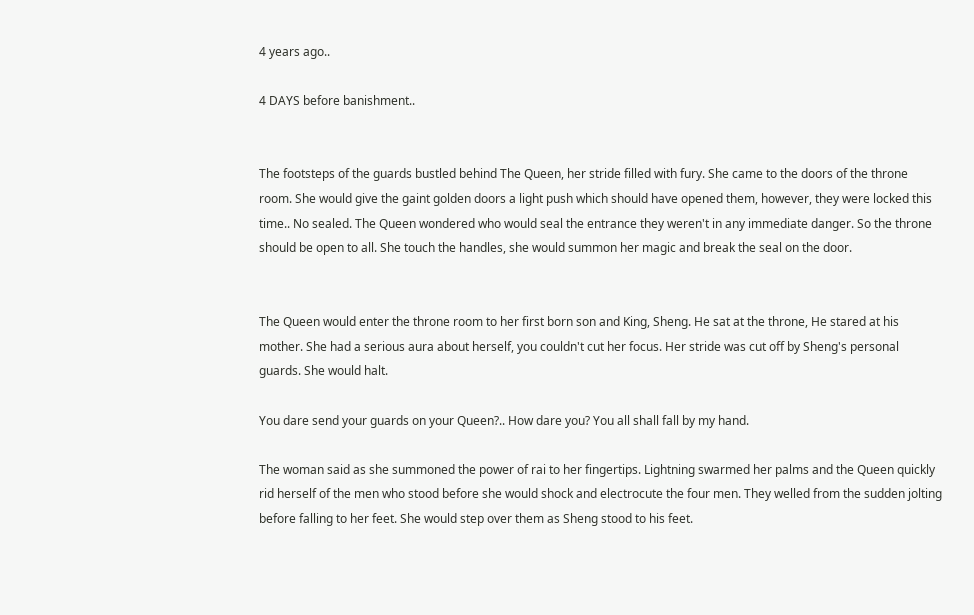4 years ago..

4 DAYS before banishment..


The footsteps of the guards bustled behind The Queen, her stride filled with fury. She came to the doors of the throne room. She would give the gaint golden doors a light push which should have opened them, however, they were locked this time.. No sealed. The Queen wondered who would seal the entrance they weren't in any immediate danger. So the throne should be open to all. She touch the handles, she would summon her magic and break the seal on the door.


The Queen would enter the throne room to her first born son and King, Sheng. He sat at the throne, He stared at his mother. She had a serious aura about herself, you couldn't cut her focus. Her stride was cut off by Sheng's personal guards. She would halt.

You dare send your guards on your Queen?.. How dare you? You all shall fall by my hand.

The woman said as she summoned the power of rai to her fingertips. Lightning swarmed her palms and the Queen quickly rid herself of the men who stood before she would shock and electrocute the four men. They welled from the sudden jolting before falling to her feet. She would step over them as Sheng stood to his feet.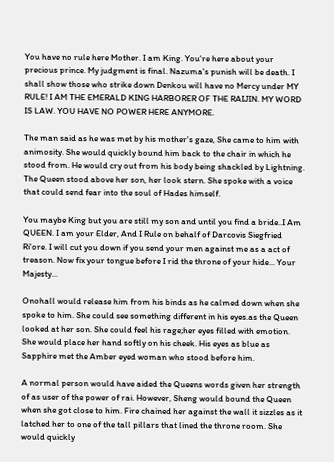You have no rule here Mother. I am King. You're here about your precious prince. My judgment is final. Nazuma's punish will be death. I shall show those who strike down Denkou will have no Mercy under MY RULE! I AM THE EMERALD KING HARBORER OF THE RAIJIN. MY WORD IS LAW. YOU HAVE NO POWER HERE ANYMORE.

The man said as he was met by his mother's gaze, She came to him with animosity. She would quickly bound him back to the chair in which he stood from. He would cry out from his body being shackled by Lightning. The Queen stood above her son, her look stern. She spoke with a voice that could send fear into the soul of Hades himself.

You maybe King but you are still my son and until you find a bride..I Am QUEEN. I am your Elder, And I Rule on behalf of Darcovis Siegfried Ri'ore. I will cut you down if you send your men against me as a act of treason. Now fix your tongue before I rid the throne of your hide... Your Majesty...

Onohall would release him from his binds as he calmed down when she spoke to him. She could see something different in his eyes.as the Queen looked at her son. She could feel his rage;her eyes filled with emotion. She would place her hand softly on his cheek. His eyes as blue as Sapphire met the Amber eyed woman who stood before him.

A normal person would have aided the Queens words given her strength of as user of the power of rai. However, Sheng would bound the Queen when she got close to him. Fire chained her against the wall it sizzles as it latched her to one of the tall pillars that lined the throne room. She would quickly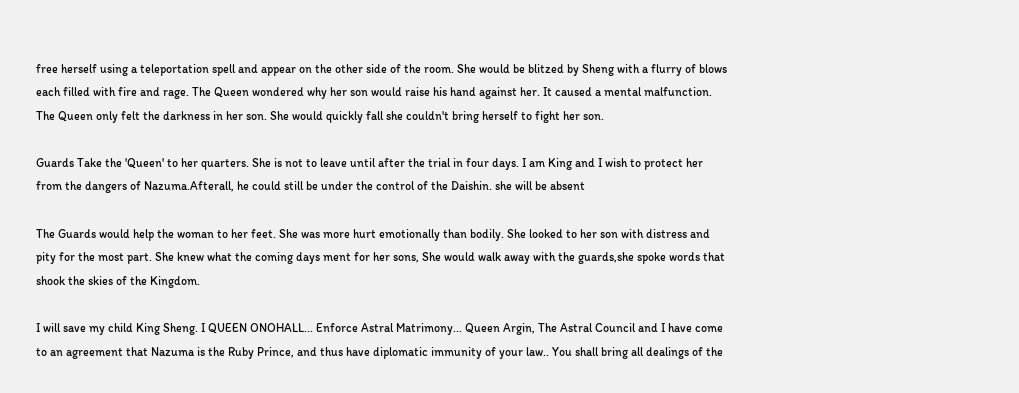free herself using a teleportation spell and appear on the other side of the room. She would be blitzed by Sheng with a flurry of blows each filled with fire and rage. The Queen wondered why her son would raise his hand against her. It caused a mental malfunction. The Queen only felt the darkness in her son. She would quickly fall she couldn't bring herself to fight her son.

Guards Take the 'Queen' to her quarters. She is not to leave until after the trial in four days. I am King and I wish to protect her from the dangers of Nazuma.Afterall, he could still be under the control of the Daishin. she will be absent

The Guards would help the woman to her feet. She was more hurt emotionally than bodily. She looked to her son with distress and pity for the most part. She knew what the coming days ment for her sons, She would walk away with the guards,she spoke words that shook the skies of the Kingdom.

I will save my child King Sheng. I QUEEN ONOHALL... Enforce Astral Matrimony... Queen Argin, The Astral Council and I have come to an agreement that Nazuma is the Ruby Prince, and thus have diplomatic immunity of your law.. You shall bring all dealings of the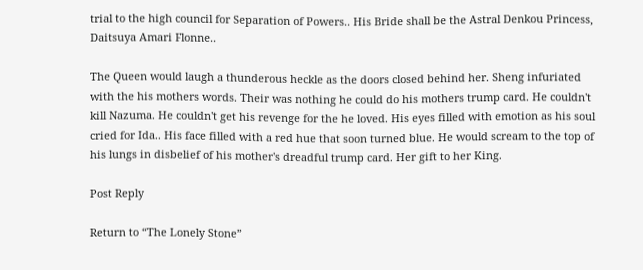trial to the high council for Separation of Powers.. His Bride shall be the Astral Denkou Princess, Daitsuya Amari Flonne..

The Queen would laugh a thunderous heckle as the doors closed behind her. Sheng infuriated with the his mothers words. Their was nothing he could do his mothers trump card. He couldn't kill Nazuma. He couldn't get his revenge for the he loved. His eyes filled with emotion as his soul cried for Ida.. His face filled with a red hue that soon turned blue. He would scream to the top of his lungs in disbelief of his mother's dreadful trump card. Her gift to her King.

Post Reply

Return to “The Lonely Stone”